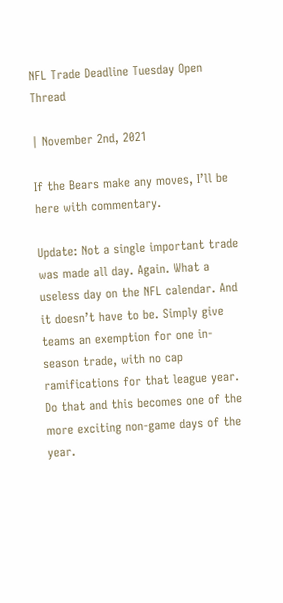NFL Trade Deadline Tuesday Open Thread

| November 2nd, 2021

If the Bears make any moves, I’ll be here with commentary.

Update: Not a single important trade was made all day. Again. What a useless day on the NFL calendar. And it doesn’t have to be. Simply give teams an exemption for one in-season trade, with no cap ramifications for that league year. Do that and this becomes one of the more exciting non-game days of the year.